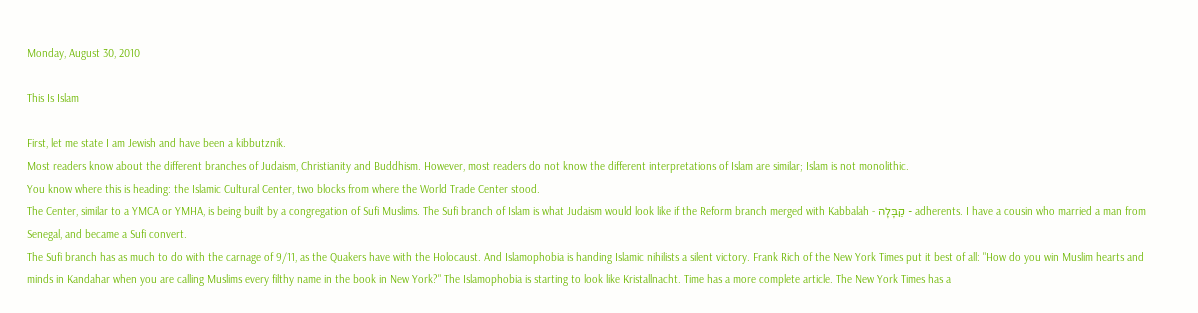Monday, August 30, 2010

This Is Islam

First, let me state I am Jewish and have been a kibbutznik.
Most readers know about the different branches of Judaism, Christianity and Buddhism. However, most readers do not know the different interpretations of Islam are similar; Islam is not monolithic.
You know where this is heading: the Islamic Cultural Center, two blocks from where the World Trade Center stood.
The Center, similar to a YMCA or YMHA, is being built by a congregation of Sufi Muslims. The Sufi branch of Islam is what Judaism would look like if the Reform branch merged with Kabbalah - קַבָּלָה - adherents. I have a cousin who married a man from Senegal, and became a Sufi convert.
The Sufi branch has as much to do with the carnage of 9/11, as the Quakers have with the Holocaust. And Islamophobia is handing Islamic nihilists a silent victory. Frank Rich of the New York Times put it best of all: "How do you win Muslim hearts and minds in Kandahar when you are calling Muslims every filthy name in the book in New York?" The Islamophobia is starting to look like Kristallnacht. Time has a more complete article. The New York Times has a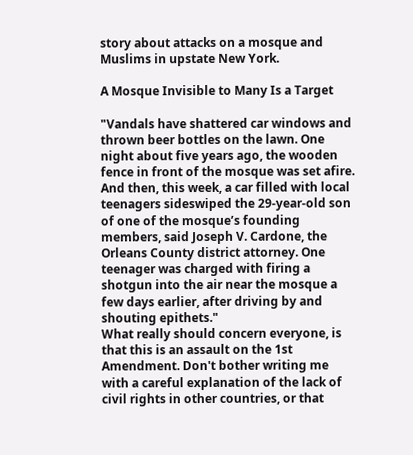story about attacks on a mosque and Muslims in upstate New York.

A Mosque Invisible to Many Is a Target

"Vandals have shattered car windows and thrown beer bottles on the lawn. One night about five years ago, the wooden fence in front of the mosque was set afire. And then, this week, a car filled with local teenagers sideswiped the 29-year-old son of one of the mosque’s founding members, said Joseph V. Cardone, the Orleans County district attorney. One teenager was charged with firing a shotgun into the air near the mosque a few days earlier, after driving by and shouting epithets."
What really should concern everyone, is that this is an assault on the 1st Amendment. Don't bother writing me with a careful explanation of the lack of civil rights in other countries, or that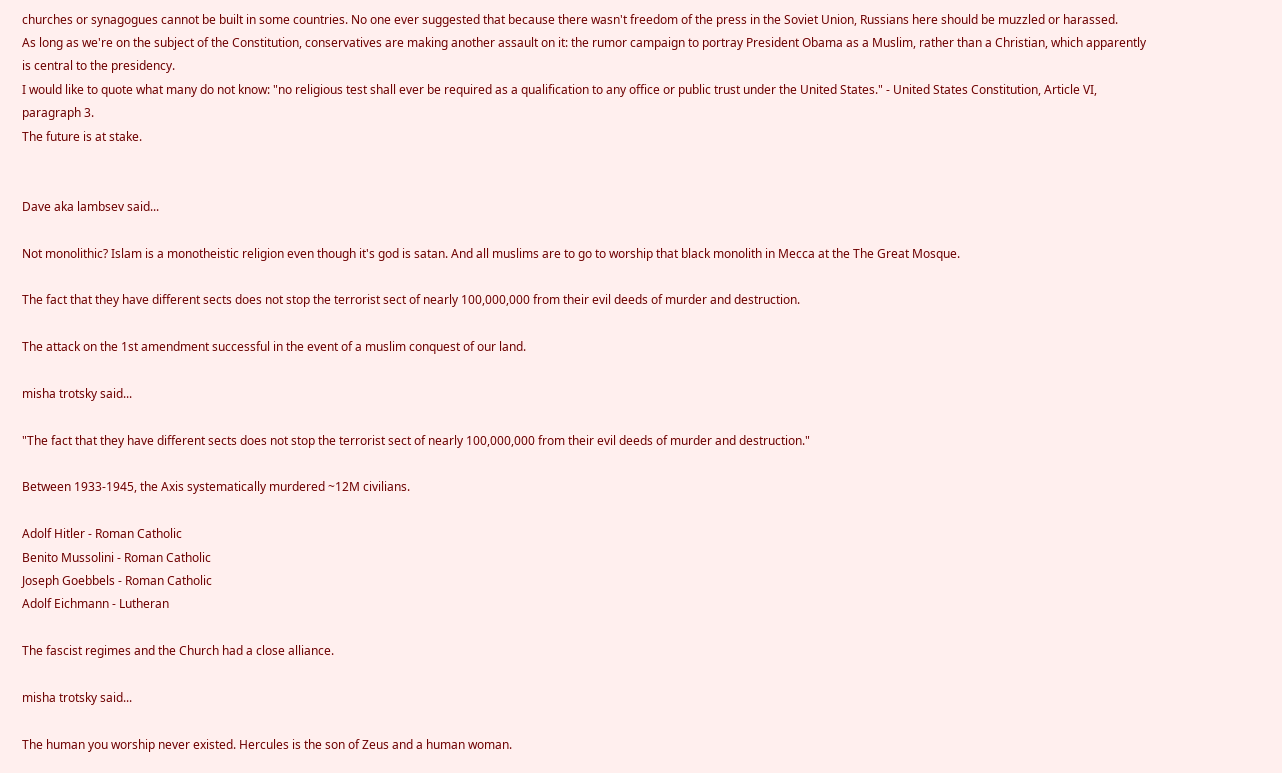churches or synagogues cannot be built in some countries. No one ever suggested that because there wasn't freedom of the press in the Soviet Union, Russians here should be muzzled or harassed.
As long as we're on the subject of the Constitution, conservatives are making another assault on it: the rumor campaign to portray President Obama as a Muslim, rather than a Christian, which apparently is central to the presidency.
I would like to quote what many do not know: "no religious test shall ever be required as a qualification to any office or public trust under the United States." - United States Constitution, Article VI, paragraph 3.
The future is at stake.


Dave aka lambsev said...

Not monolithic? Islam is a monotheistic religion even though it's god is satan. And all muslims are to go to worship that black monolith in Mecca at the The Great Mosque.

The fact that they have different sects does not stop the terrorist sect of nearly 100,000,000 from their evil deeds of murder and destruction.

The attack on the 1st amendment successful in the event of a muslim conquest of our land.

misha trotsky said...

"The fact that they have different sects does not stop the terrorist sect of nearly 100,000,000 from their evil deeds of murder and destruction."

Between 1933-1945, the Axis systematically murdered ~12M civilians.

Adolf Hitler - Roman Catholic
Benito Mussolini - Roman Catholic
Joseph Goebbels - Roman Catholic
Adolf Eichmann - Lutheran

The fascist regimes and the Church had a close alliance.

misha trotsky said...

The human you worship never existed. Hercules is the son of Zeus and a human woman.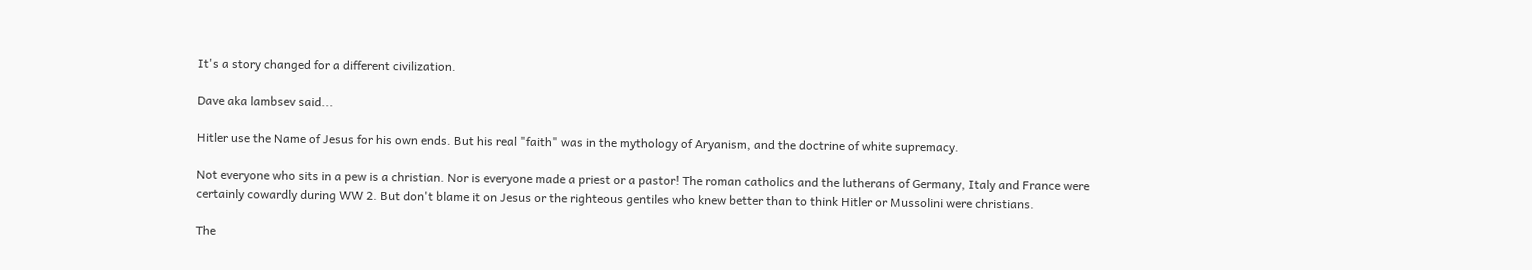It's a story changed for a different civilization.

Dave aka lambsev said...

Hitler use the Name of Jesus for his own ends. But his real "faith" was in the mythology of Aryanism, and the doctrine of white supremacy.

Not everyone who sits in a pew is a christian. Nor is everyone made a priest or a pastor! The roman catholics and the lutherans of Germany, Italy and France were certainly cowardly during WW 2. But don't blame it on Jesus or the righteous gentiles who knew better than to think Hitler or Mussolini were christians.

The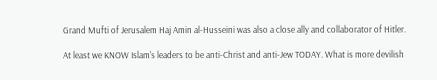Grand Mufti of Jerusalem Haj Amin al-Husseini was also a close ally and collaborator of Hitler.

At least we KNOW Islam's leaders to be anti-Christ and anti-Jew TODAY. What is more devilish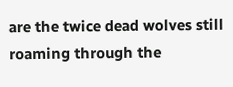are the twice dead wolves still roaming through the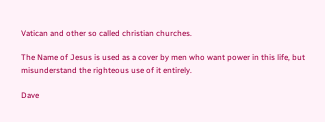Vatican and other so called christian churches.

The Name of Jesus is used as a cover by men who want power in this life, but misunderstand the righteous use of it entirely.

Dave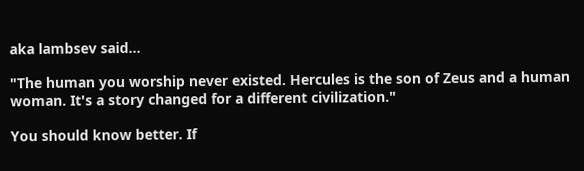aka lambsev said...

"The human you worship never existed. Hercules is the son of Zeus and a human woman. It's a story changed for a different civilization."

You should know better. If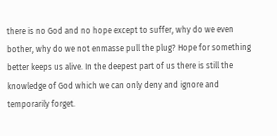there is no God and no hope except to suffer, why do we even bother, why do we not enmasse pull the plug? Hope for something better keeps us alive. In the deepest part of us there is still the knowledge of God which we can only deny and ignore and temporarily forget.